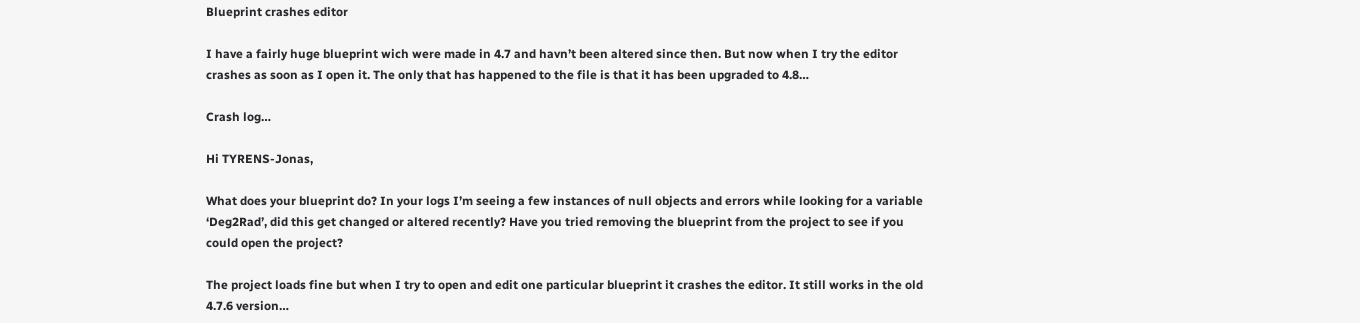Blueprint crashes editor

I have a fairly huge blueprint wich were made in 4.7 and havn’t been altered since then. But now when I try the editor crashes as soon as I open it. The only that has happened to the file is that it has been upgraded to 4.8…

Crash log…

Hi TYRENS-Jonas,

What does your blueprint do? In your logs I’m seeing a few instances of null objects and errors while looking for a variable ‘Deg2Rad’, did this get changed or altered recently? Have you tried removing the blueprint from the project to see if you could open the project?

The project loads fine but when I try to open and edit one particular blueprint it crashes the editor. It still works in the old 4.7.6 version…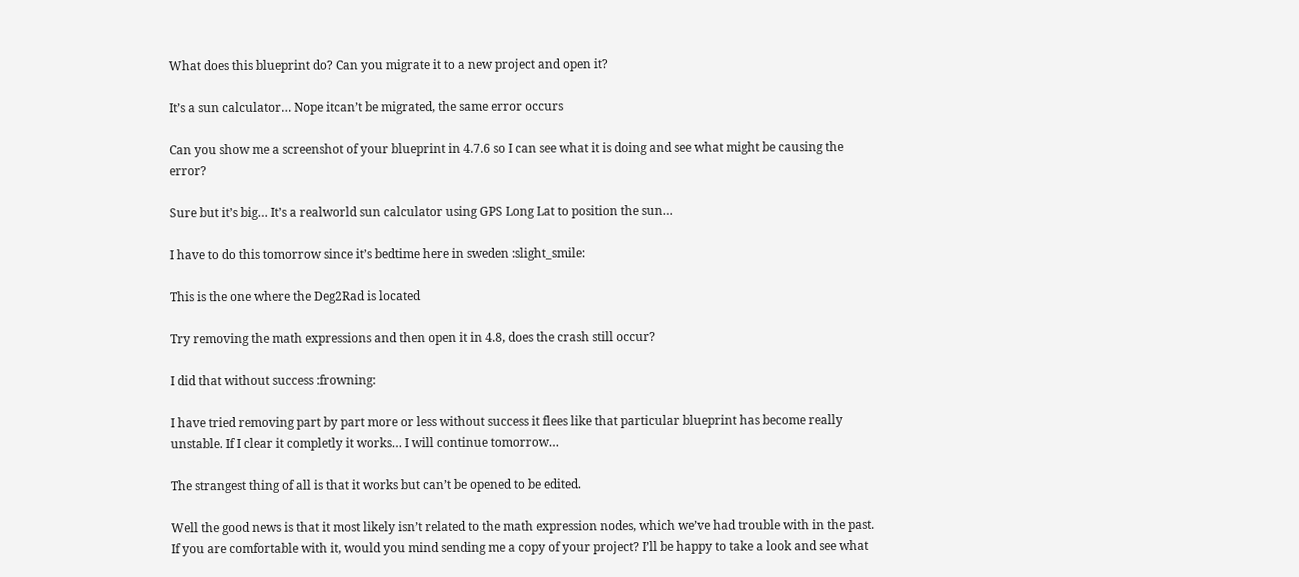What does this blueprint do? Can you migrate it to a new project and open it?

It’s a sun calculator… Nope itcan’t be migrated, the same error occurs

Can you show me a screenshot of your blueprint in 4.7.6 so I can see what it is doing and see what might be causing the error?

Sure but it’s big… It’s a realworld sun calculator using GPS Long Lat to position the sun…

I have to do this tomorrow since it’s bedtime here in sweden :slight_smile:

This is the one where the Deg2Rad is located

Try removing the math expressions and then open it in 4.8, does the crash still occur?

I did that without success :frowning:

I have tried removing part by part more or less without success it flees like that particular blueprint has become really unstable. If I clear it completly it works… I will continue tomorrow…

The strangest thing of all is that it works but can’t be opened to be edited.

Well the good news is that it most likely isn’t related to the math expression nodes, which we’ve had trouble with in the past. If you are comfortable with it, would you mind sending me a copy of your project? I’ll be happy to take a look and see what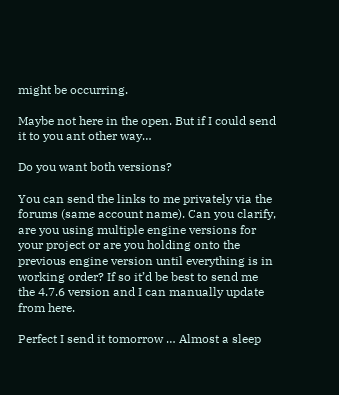might be occurring.

Maybe not here in the open. But if I could send it to you ant other way…

Do you want both versions?

You can send the links to me privately via the forums (same account name). Can you clarify, are you using multiple engine versions for your project or are you holding onto the previous engine version until everything is in working order? If so it’d be best to send me the 4.7.6 version and I can manually update from here.

Perfect I send it tomorrow … Almost a sleep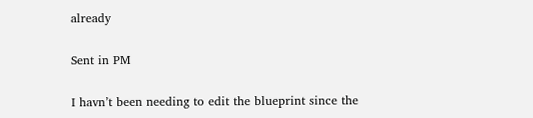already

Sent in PM

I havn’t been needing to edit the blueprint since the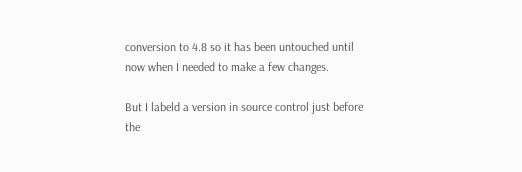conversion to 4.8 so it has been untouched until now when I needed to make a few changes.

But I labeld a version in source control just before the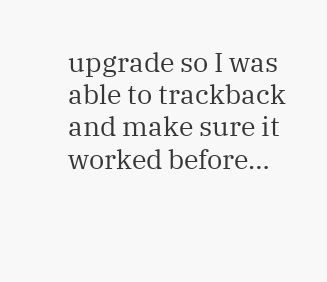upgrade so I was able to trackback and make sure it worked before…